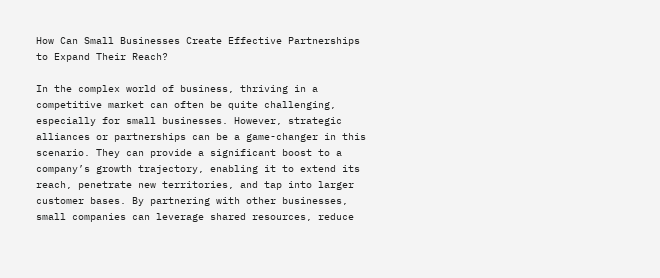How Can Small Businesses Create Effective Partnerships to Expand Their Reach?

In the complex world of business, thriving in a competitive market can often be quite challenging, especially for small businesses. However, strategic alliances or partnerships can be a game-changer in this scenario. They can provide a significant boost to a company’s growth trajectory, enabling it to extend its reach, penetrate new territories, and tap into larger customer bases. By partnering with other businesses, small companies can leverage shared resources, reduce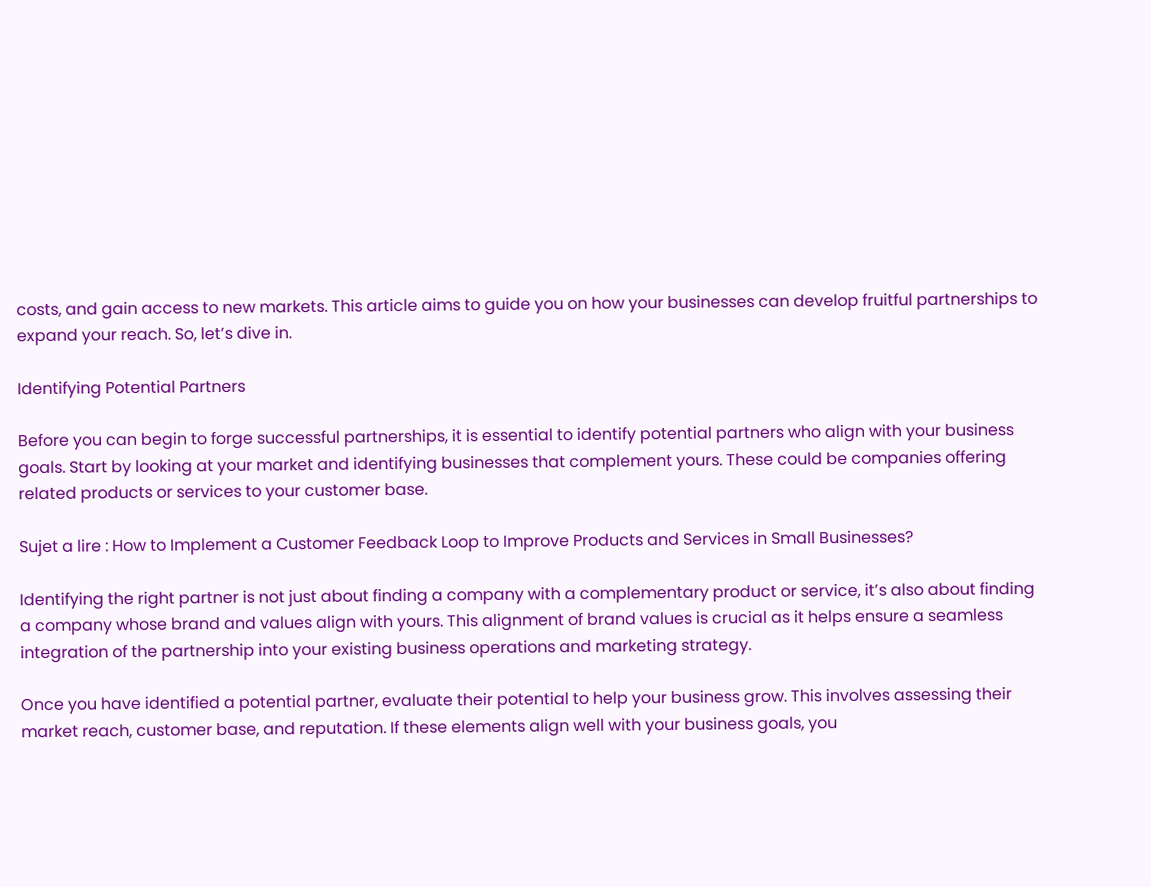costs, and gain access to new markets. This article aims to guide you on how your businesses can develop fruitful partnerships to expand your reach. So, let’s dive in.

Identifying Potential Partners

Before you can begin to forge successful partnerships, it is essential to identify potential partners who align with your business goals. Start by looking at your market and identifying businesses that complement yours. These could be companies offering related products or services to your customer base.

Sujet a lire : How to Implement a Customer Feedback Loop to Improve Products and Services in Small Businesses?

Identifying the right partner is not just about finding a company with a complementary product or service, it’s also about finding a company whose brand and values align with yours. This alignment of brand values is crucial as it helps ensure a seamless integration of the partnership into your existing business operations and marketing strategy.

Once you have identified a potential partner, evaluate their potential to help your business grow. This involves assessing their market reach, customer base, and reputation. If these elements align well with your business goals, you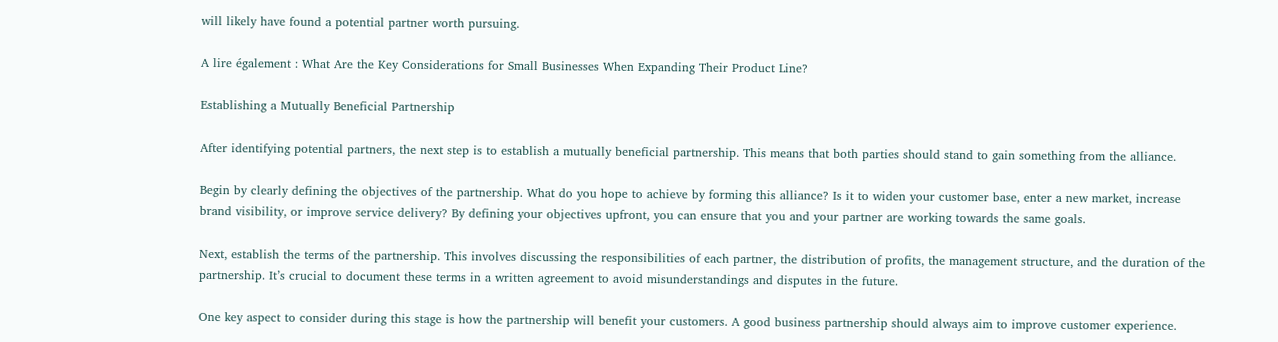will likely have found a potential partner worth pursuing.

A lire également : What Are the Key Considerations for Small Businesses When Expanding Their Product Line?

Establishing a Mutually Beneficial Partnership

After identifying potential partners, the next step is to establish a mutually beneficial partnership. This means that both parties should stand to gain something from the alliance.

Begin by clearly defining the objectives of the partnership. What do you hope to achieve by forming this alliance? Is it to widen your customer base, enter a new market, increase brand visibility, or improve service delivery? By defining your objectives upfront, you can ensure that you and your partner are working towards the same goals.

Next, establish the terms of the partnership. This involves discussing the responsibilities of each partner, the distribution of profits, the management structure, and the duration of the partnership. It’s crucial to document these terms in a written agreement to avoid misunderstandings and disputes in the future.

One key aspect to consider during this stage is how the partnership will benefit your customers. A good business partnership should always aim to improve customer experience.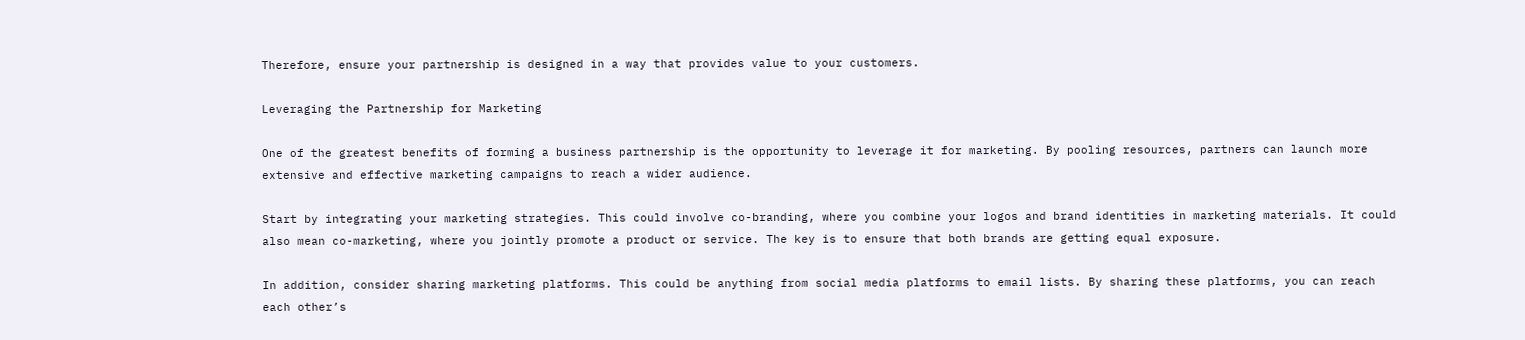Therefore, ensure your partnership is designed in a way that provides value to your customers.

Leveraging the Partnership for Marketing

One of the greatest benefits of forming a business partnership is the opportunity to leverage it for marketing. By pooling resources, partners can launch more extensive and effective marketing campaigns to reach a wider audience.

Start by integrating your marketing strategies. This could involve co-branding, where you combine your logos and brand identities in marketing materials. It could also mean co-marketing, where you jointly promote a product or service. The key is to ensure that both brands are getting equal exposure.

In addition, consider sharing marketing platforms. This could be anything from social media platforms to email lists. By sharing these platforms, you can reach each other’s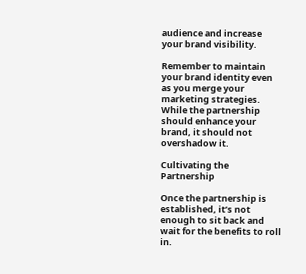audience and increase your brand visibility.

Remember to maintain your brand identity even as you merge your marketing strategies. While the partnership should enhance your brand, it should not overshadow it.

Cultivating the Partnership

Once the partnership is established, it’s not enough to sit back and wait for the benefits to roll in.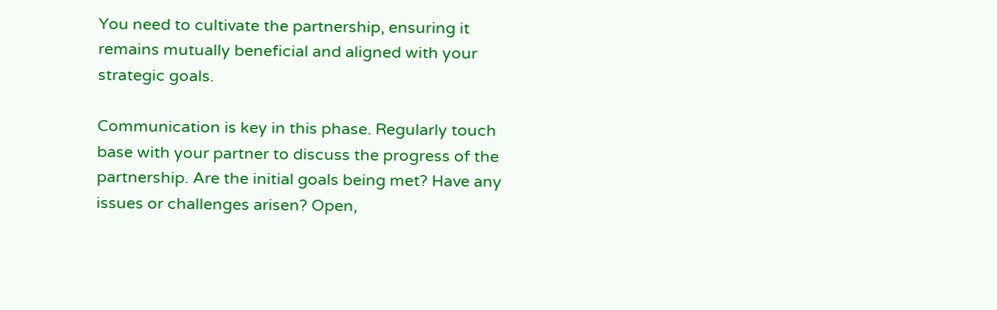You need to cultivate the partnership, ensuring it remains mutually beneficial and aligned with your strategic goals.

Communication is key in this phase. Regularly touch base with your partner to discuss the progress of the partnership. Are the initial goals being met? Have any issues or challenges arisen? Open,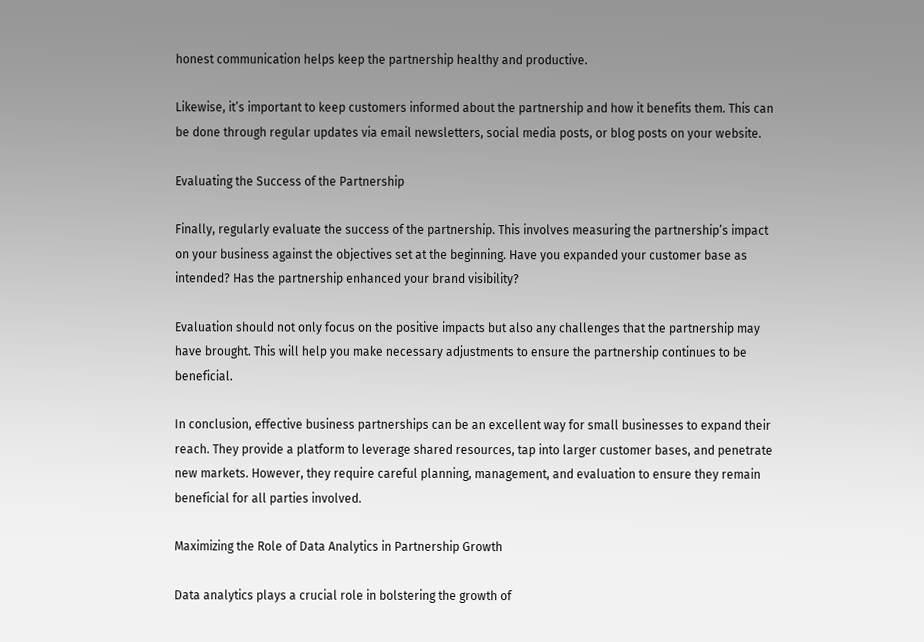honest communication helps keep the partnership healthy and productive.

Likewise, it’s important to keep customers informed about the partnership and how it benefits them. This can be done through regular updates via email newsletters, social media posts, or blog posts on your website.

Evaluating the Success of the Partnership

Finally, regularly evaluate the success of the partnership. This involves measuring the partnership’s impact on your business against the objectives set at the beginning. Have you expanded your customer base as intended? Has the partnership enhanced your brand visibility?

Evaluation should not only focus on the positive impacts but also any challenges that the partnership may have brought. This will help you make necessary adjustments to ensure the partnership continues to be beneficial.

In conclusion, effective business partnerships can be an excellent way for small businesses to expand their reach. They provide a platform to leverage shared resources, tap into larger customer bases, and penetrate new markets. However, they require careful planning, management, and evaluation to ensure they remain beneficial for all parties involved.

Maximizing the Role of Data Analytics in Partnership Growth

Data analytics plays a crucial role in bolstering the growth of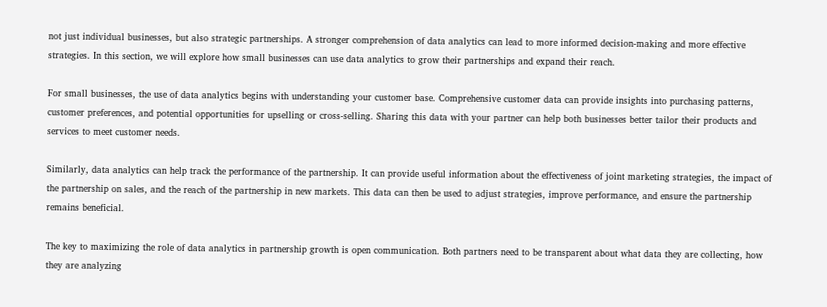not just individual businesses, but also strategic partnerships. A stronger comprehension of data analytics can lead to more informed decision-making and more effective strategies. In this section, we will explore how small businesses can use data analytics to grow their partnerships and expand their reach.

For small businesses, the use of data analytics begins with understanding your customer base. Comprehensive customer data can provide insights into purchasing patterns, customer preferences, and potential opportunities for upselling or cross-selling. Sharing this data with your partner can help both businesses better tailor their products and services to meet customer needs.

Similarly, data analytics can help track the performance of the partnership. It can provide useful information about the effectiveness of joint marketing strategies, the impact of the partnership on sales, and the reach of the partnership in new markets. This data can then be used to adjust strategies, improve performance, and ensure the partnership remains beneficial.

The key to maximizing the role of data analytics in partnership growth is open communication. Both partners need to be transparent about what data they are collecting, how they are analyzing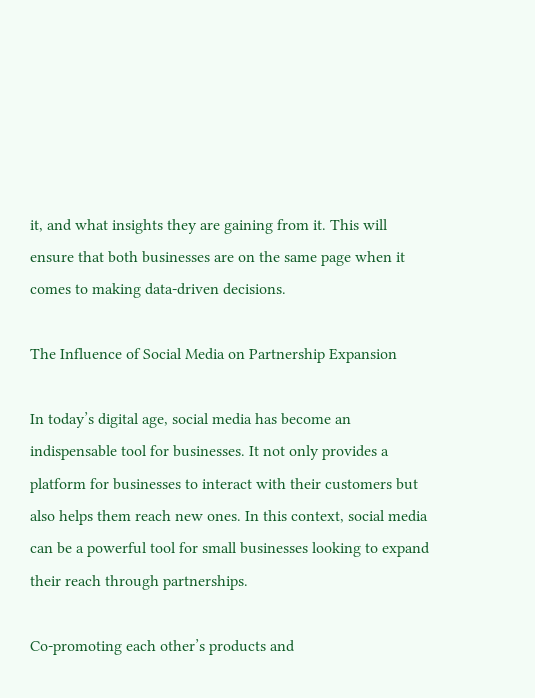it, and what insights they are gaining from it. This will ensure that both businesses are on the same page when it comes to making data-driven decisions.

The Influence of Social Media on Partnership Expansion

In today’s digital age, social media has become an indispensable tool for businesses. It not only provides a platform for businesses to interact with their customers but also helps them reach new ones. In this context, social media can be a powerful tool for small businesses looking to expand their reach through partnerships.

Co-promoting each other’s products and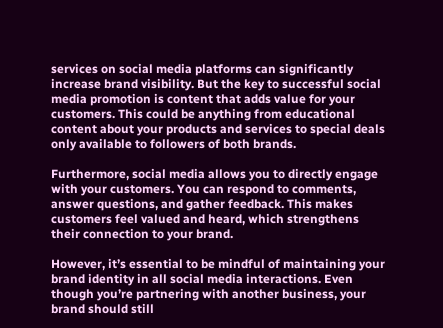services on social media platforms can significantly increase brand visibility. But the key to successful social media promotion is content that adds value for your customers. This could be anything from educational content about your products and services to special deals only available to followers of both brands.

Furthermore, social media allows you to directly engage with your customers. You can respond to comments, answer questions, and gather feedback. This makes customers feel valued and heard, which strengthens their connection to your brand.

However, it’s essential to be mindful of maintaining your brand identity in all social media interactions. Even though you’re partnering with another business, your brand should still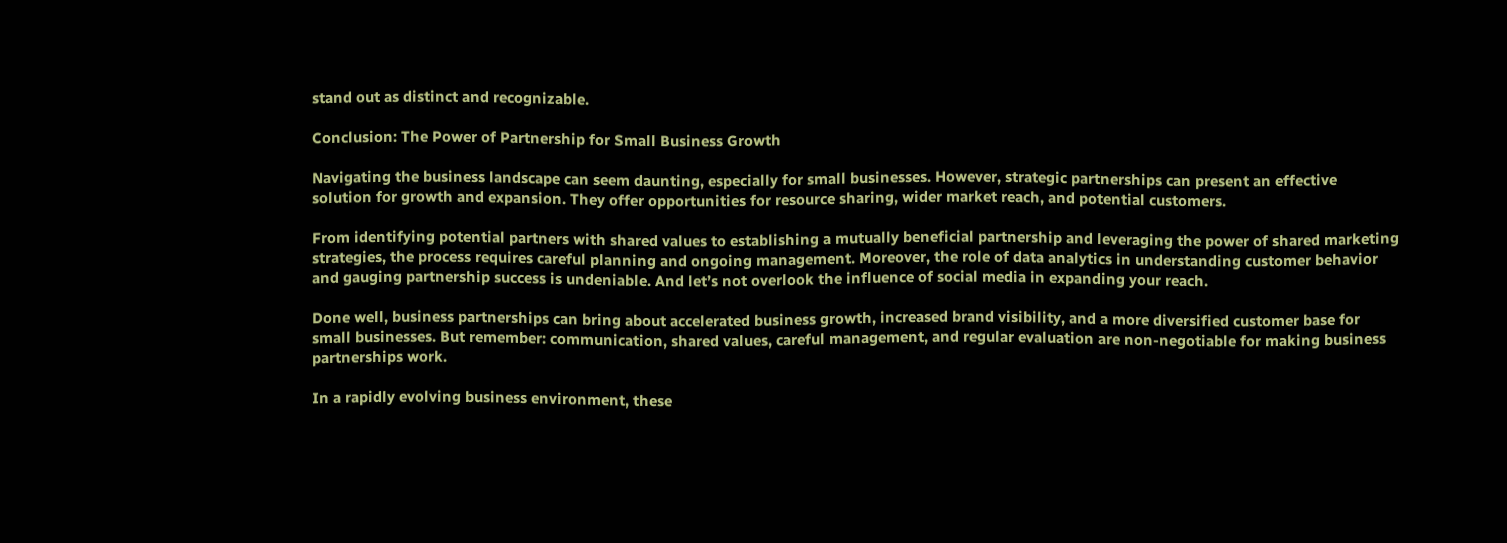stand out as distinct and recognizable.

Conclusion: The Power of Partnership for Small Business Growth

Navigating the business landscape can seem daunting, especially for small businesses. However, strategic partnerships can present an effective solution for growth and expansion. They offer opportunities for resource sharing, wider market reach, and potential customers.

From identifying potential partners with shared values to establishing a mutually beneficial partnership and leveraging the power of shared marketing strategies, the process requires careful planning and ongoing management. Moreover, the role of data analytics in understanding customer behavior and gauging partnership success is undeniable. And let’s not overlook the influence of social media in expanding your reach.

Done well, business partnerships can bring about accelerated business growth, increased brand visibility, and a more diversified customer base for small businesses. But remember: communication, shared values, careful management, and regular evaluation are non-negotiable for making business partnerships work.

In a rapidly evolving business environment, these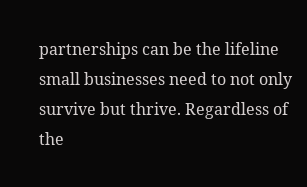partnerships can be the lifeline small businesses need to not only survive but thrive. Regardless of the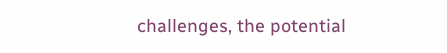challenges, the potential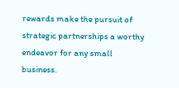rewards make the pursuit of strategic partnerships a worthy endeavor for any small business.